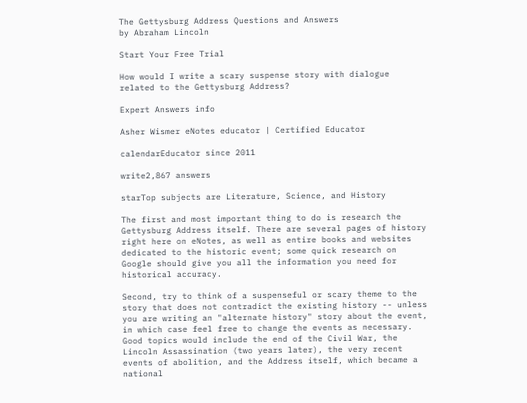The Gettysburg Address Questions and Answers
by Abraham Lincoln

Start Your Free Trial

How would I write a scary suspense story with dialogue related to the Gettysburg Address?

Expert Answers info

Asher Wismer eNotes educator | Certified Educator

calendarEducator since 2011

write2,867 answers

starTop subjects are Literature, Science, and History

The first and most important thing to do is research the Gettysburg Address itself. There are several pages of history right here on eNotes, as well as entire books and websites dedicated to the historic event; some quick research on Google should give you all the information you need for historical accuracy.

Second, try to think of a suspenseful or scary theme to the story that does not contradict the existing history -- unless you are writing an "alternate history" story about the event, in which case feel free to change the events as necessary. Good topics would include the end of the Civil War, the Lincoln Assassination (two years later), the very recent events of abolition, and the Address itself, which became a national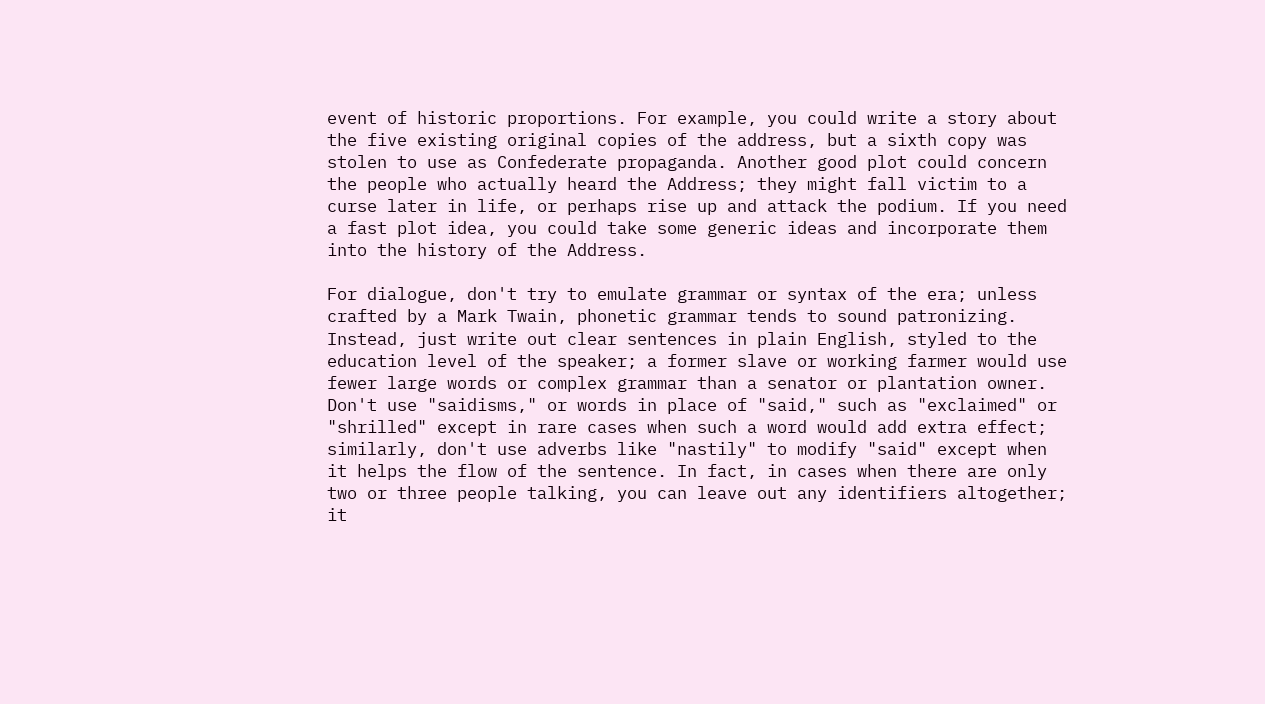event of historic proportions. For example, you could write a story about the five existing original copies of the address, but a sixth copy was stolen to use as Confederate propaganda. Another good plot could concern the people who actually heard the Address; they might fall victim to a curse later in life, or perhaps rise up and attack the podium. If you need a fast plot idea, you could take some generic ideas and incorporate them into the history of the Address.

For dialogue, don't try to emulate grammar or syntax of the era; unless crafted by a Mark Twain, phonetic grammar tends to sound patronizing. Instead, just write out clear sentences in plain English, styled to the education level of the speaker; a former slave or working farmer would use fewer large words or complex grammar than a senator or plantation owner. Don't use "saidisms," or words in place of "said," such as "exclaimed" or "shrilled" except in rare cases when such a word would add extra effect; similarly, don't use adverbs like "nastily" to modify "said" except when it helps the flow of the sentence. In fact, in cases when there are only two or three people talking, you can leave out any identifiers altogether; it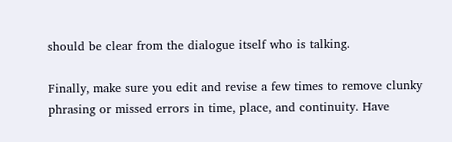should be clear from the dialogue itself who is talking.

Finally, make sure you edit and revise a few times to remove clunky phrasing or missed errors in time, place, and continuity. Have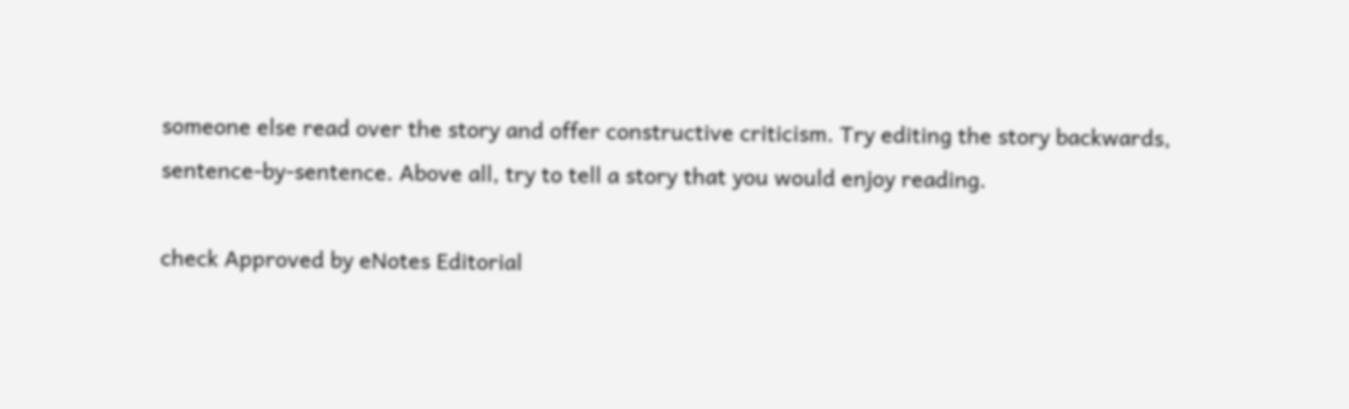someone else read over the story and offer constructive criticism. Try editing the story backwards, sentence-by-sentence. Above all, try to tell a story that you would enjoy reading.

check Approved by eNotes Editorial